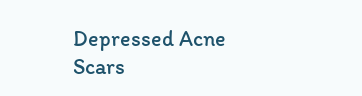Depressed Acne Scars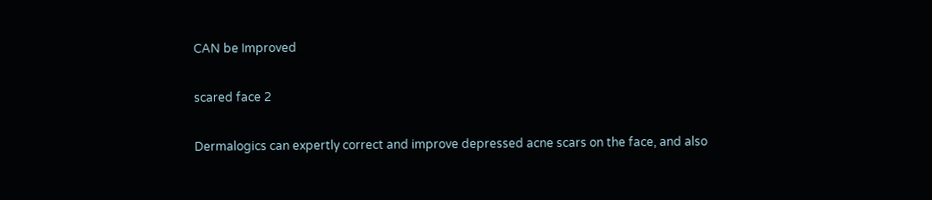CAN be Improved

scared face 2

Dermalogics can expertly correct and improve depressed acne scars on the face, and also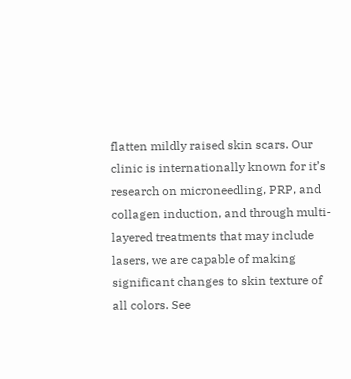flatten mildly raised skin scars. Our clinic is internationally known for it’s research on microneedling, PRP, and collagen induction, and through multi-layered treatments that may include lasers, we are capable of making significant changes to skin texture of all colors. See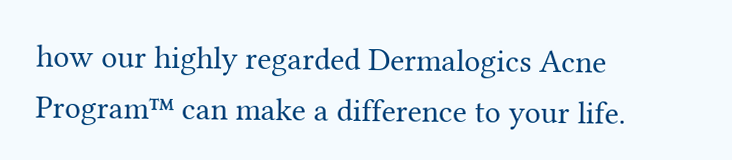how our highly regarded Dermalogics Acne Program™ can make a difference to your life.